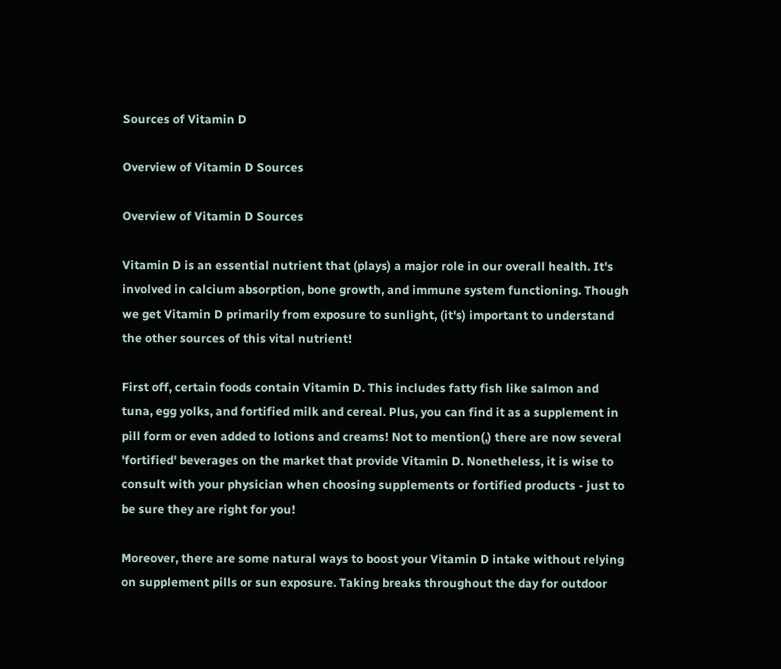Sources of Vitamin D

Overview of Vitamin D Sources

Overview of Vitamin D Sources

Vitamin D is an essential nutrient that (plays) a major role in our overall health. It's involved in calcium absorption, bone growth, and immune system functioning. Though we get Vitamin D primarily from exposure to sunlight, (it's) important to understand the other sources of this vital nutrient!

First off, certain foods contain Vitamin D. This includes fatty fish like salmon and tuna, egg yolks, and fortified milk and cereal. Plus, you can find it as a supplement in pill form or even added to lotions and creams! Not to mention(,) there are now several 'fortified' beverages on the market that provide Vitamin D. Nonetheless, it is wise to consult with your physician when choosing supplements or fortified products - just to be sure they are right for you!

Moreover, there are some natural ways to boost your Vitamin D intake without relying on supplement pills or sun exposure. Taking breaks throughout the day for outdoor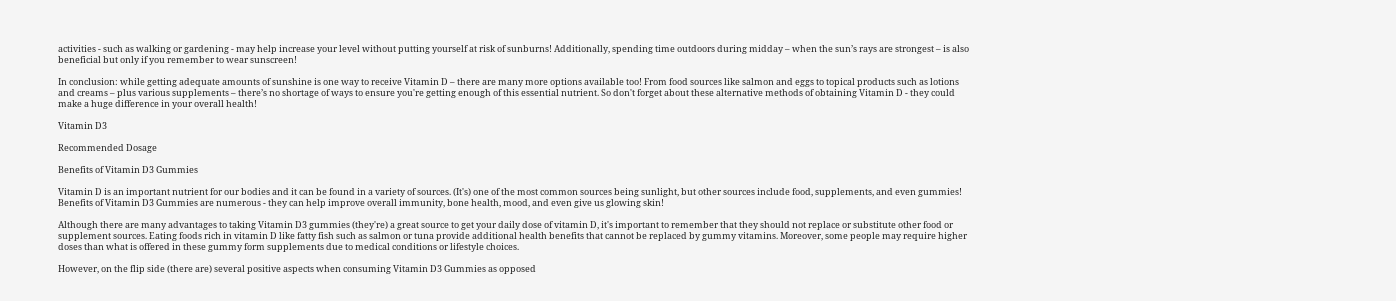activities - such as walking or gardening - may help increase your level without putting yourself at risk of sunburns! Additionally, spending time outdoors during midday – when the sun’s rays are strongest – is also beneficial but only if you remember to wear sunscreen!

In conclusion: while getting adequate amounts of sunshine is one way to receive Vitamin D – there are many more options available too! From food sources like salmon and eggs to topical products such as lotions and creams – plus various supplements – there’s no shortage of ways to ensure you're getting enough of this essential nutrient. So don't forget about these alternative methods of obtaining Vitamin D - they could make a huge difference in your overall health!

Vitamin D3

Recommended Dosage

Benefits of Vitamin D3 Gummies

Vitamin D is an important nutrient for our bodies and it can be found in a variety of sources. (It's) one of the most common sources being sunlight, but other sources include food, supplements, and even gummies! Benefits of Vitamin D3 Gummies are numerous - they can help improve overall immunity, bone health, mood, and even give us glowing skin!

Although there are many advantages to taking Vitamin D3 gummies (they're) a great source to get your daily dose of vitamin D, it's important to remember that they should not replace or substitute other food or supplement sources. Eating foods rich in vitamin D like fatty fish such as salmon or tuna provide additional health benefits that cannot be replaced by gummy vitamins. Moreover, some people may require higher doses than what is offered in these gummy form supplements due to medical conditions or lifestyle choices.

However, on the flip side (there are) several positive aspects when consuming Vitamin D3 Gummies as opposed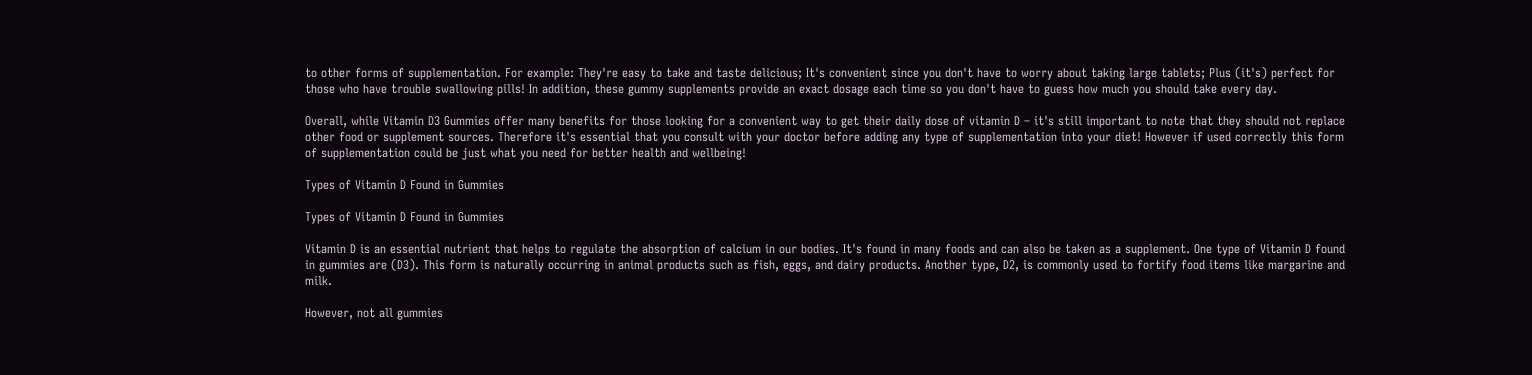to other forms of supplementation. For example: They're easy to take and taste delicious; It's convenient since you don't have to worry about taking large tablets; Plus (it's) perfect for those who have trouble swallowing pills! In addition, these gummy supplements provide an exact dosage each time so you don't have to guess how much you should take every day.

Overall, while Vitamin D3 Gummies offer many benefits for those looking for a convenient way to get their daily dose of vitamin D – it's still important to note that they should not replace other food or supplement sources. Therefore it's essential that you consult with your doctor before adding any type of supplementation into your diet! However if used correctly this form of supplementation could be just what you need for better health and wellbeing!

Types of Vitamin D Found in Gummies

Types of Vitamin D Found in Gummies

Vitamin D is an essential nutrient that helps to regulate the absorption of calcium in our bodies. It's found in many foods and can also be taken as a supplement. One type of Vitamin D found in gummies are (D3). This form is naturally occurring in animal products such as fish, eggs, and dairy products. Another type, D2, is commonly used to fortify food items like margarine and milk.

However, not all gummies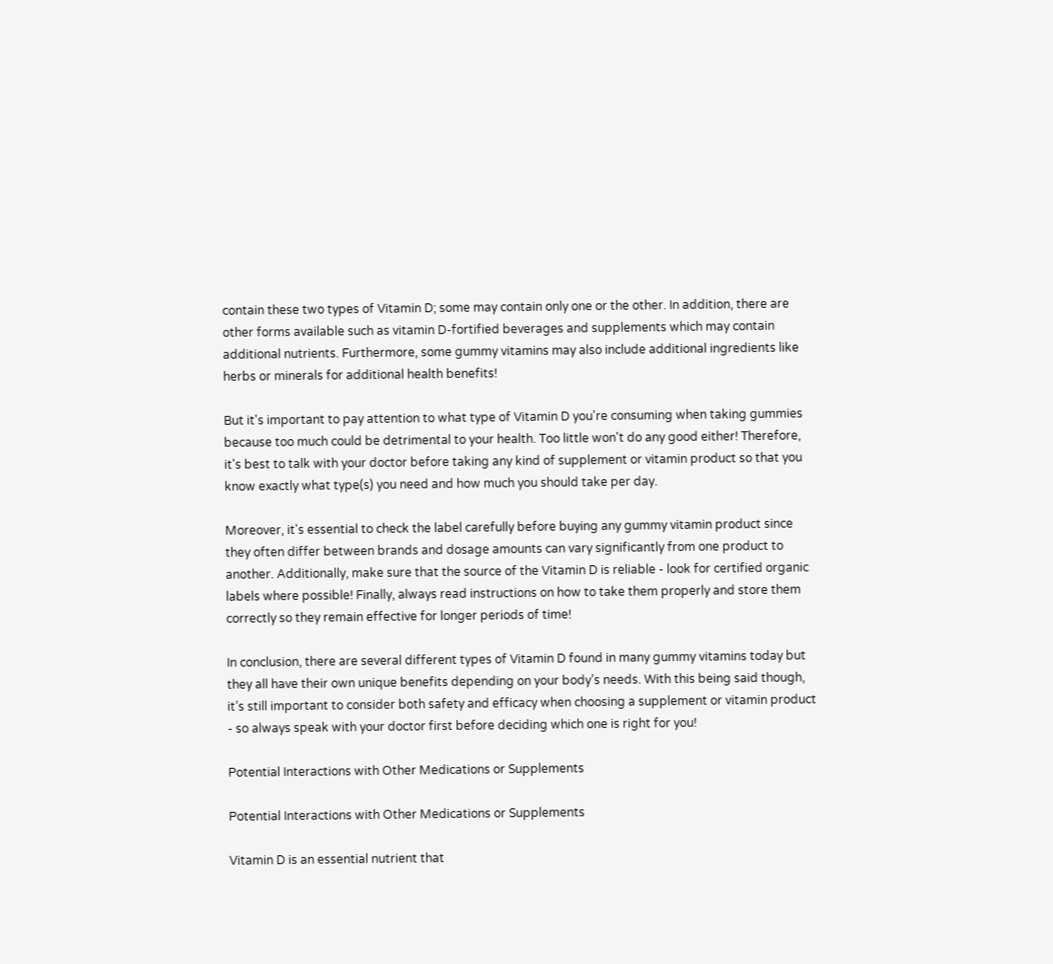contain these two types of Vitamin D; some may contain only one or the other. In addition, there are other forms available such as vitamin D-fortified beverages and supplements which may contain additional nutrients. Furthermore, some gummy vitamins may also include additional ingredients like herbs or minerals for additional health benefits!

But it's important to pay attention to what type of Vitamin D you're consuming when taking gummies because too much could be detrimental to your health. Too little won't do any good either! Therefore, it's best to talk with your doctor before taking any kind of supplement or vitamin product so that you know exactly what type(s) you need and how much you should take per day.

Moreover, it's essential to check the label carefully before buying any gummy vitamin product since they often differ between brands and dosage amounts can vary significantly from one product to another. Additionally, make sure that the source of the Vitamin D is reliable - look for certified organic labels where possible! Finally, always read instructions on how to take them properly and store them correctly so they remain effective for longer periods of time!

In conclusion, there are several different types of Vitamin D found in many gummy vitamins today but they all have their own unique benefits depending on your body’s needs. With this being said though, it’s still important to consider both safety and efficacy when choosing a supplement or vitamin product - so always speak with your doctor first before deciding which one is right for you!

Potential Interactions with Other Medications or Supplements

Potential Interactions with Other Medications or Supplements

Vitamin D is an essential nutrient that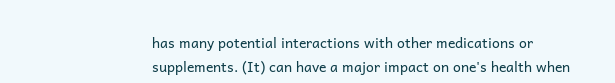has many potential interactions with other medications or supplements. (It) can have a major impact on one's health when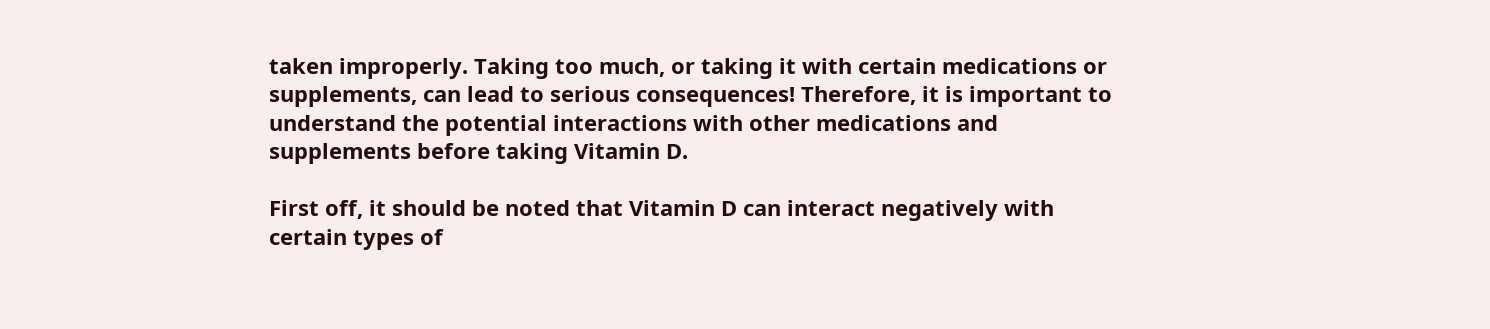taken improperly. Taking too much, or taking it with certain medications or supplements, can lead to serious consequences! Therefore, it is important to understand the potential interactions with other medications and supplements before taking Vitamin D.

First off, it should be noted that Vitamin D can interact negatively with certain types of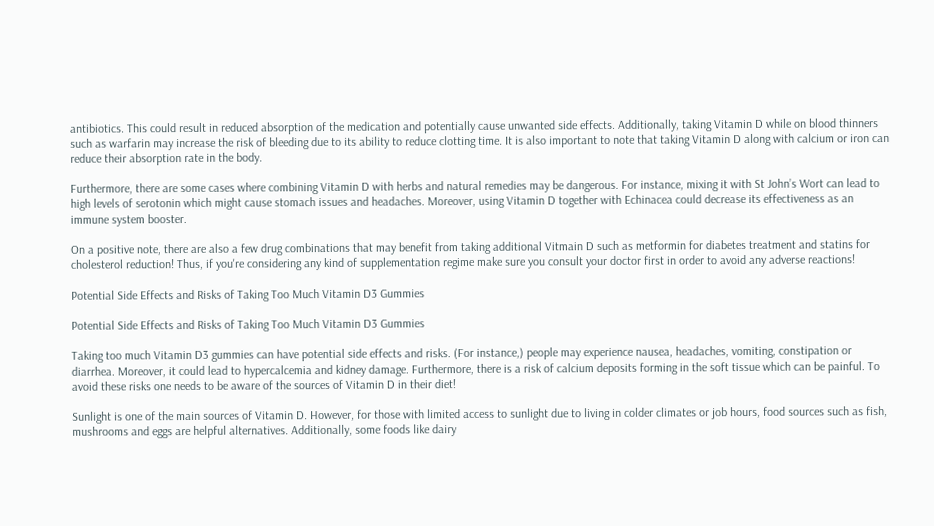antibiotics. This could result in reduced absorption of the medication and potentially cause unwanted side effects. Additionally, taking Vitamin D while on blood thinners such as warfarin may increase the risk of bleeding due to its ability to reduce clotting time. It is also important to note that taking Vitamin D along with calcium or iron can reduce their absorption rate in the body.

Furthermore, there are some cases where combining Vitamin D with herbs and natural remedies may be dangerous. For instance, mixing it with St John’s Wort can lead to high levels of serotonin which might cause stomach issues and headaches. Moreover, using Vitamin D together with Echinacea could decrease its effectiveness as an immune system booster.

On a positive note, there are also a few drug combinations that may benefit from taking additional Vitmain D such as metformin for diabetes treatment and statins for cholesterol reduction! Thus, if you're considering any kind of supplementation regime make sure you consult your doctor first in order to avoid any adverse reactions!

Potential Side Effects and Risks of Taking Too Much Vitamin D3 Gummies

Potential Side Effects and Risks of Taking Too Much Vitamin D3 Gummies

Taking too much Vitamin D3 gummies can have potential side effects and risks. (For instance,) people may experience nausea, headaches, vomiting, constipation or diarrhea. Moreover, it could lead to hypercalcemia and kidney damage. Furthermore, there is a risk of calcium deposits forming in the soft tissue which can be painful. To avoid these risks one needs to be aware of the sources of Vitamin D in their diet!

Sunlight is one of the main sources of Vitamin D. However, for those with limited access to sunlight due to living in colder climates or job hours, food sources such as fish, mushrooms and eggs are helpful alternatives. Additionally, some foods like dairy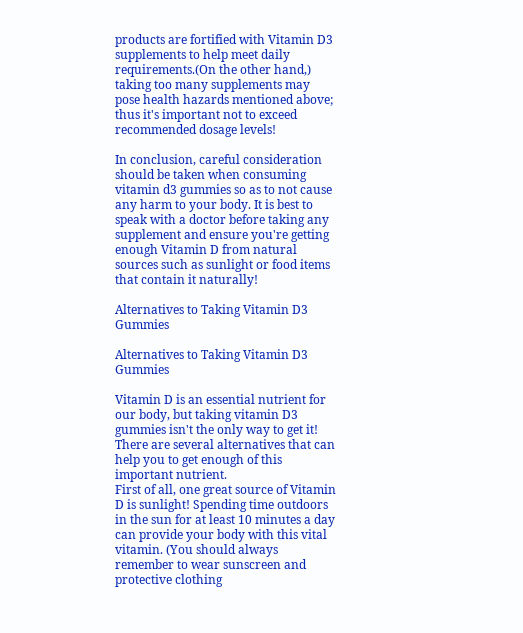products are fortified with Vitamin D3 supplements to help meet daily requirements.(On the other hand,) taking too many supplements may pose health hazards mentioned above; thus it's important not to exceed recommended dosage levels!

In conclusion, careful consideration should be taken when consuming vitamin d3 gummies so as to not cause any harm to your body. It is best to speak with a doctor before taking any supplement and ensure you're getting enough Vitamin D from natural sources such as sunlight or food items that contain it naturally!

Alternatives to Taking Vitamin D3 Gummies

Alternatives to Taking Vitamin D3 Gummies

Vitamin D is an essential nutrient for our body, but taking vitamin D3 gummies isn't the only way to get it! There are several alternatives that can help you to get enough of this important nutrient.
First of all, one great source of Vitamin D is sunlight! Spending time outdoors in the sun for at least 10 minutes a day can provide your body with this vital vitamin. (You should always remember to wear sunscreen and protective clothing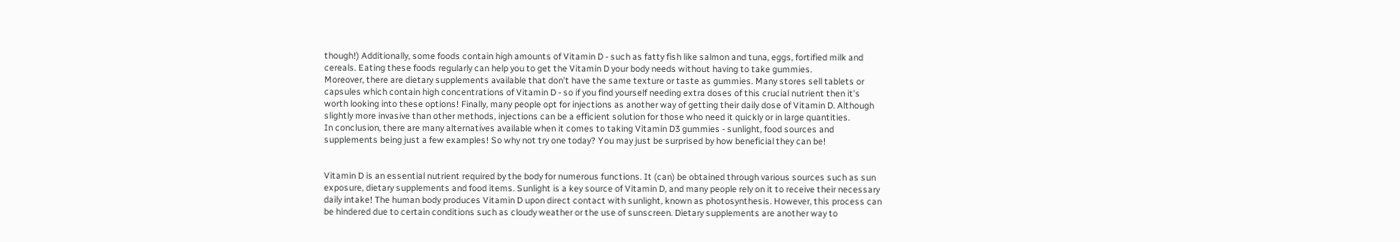though!) Additionally, some foods contain high amounts of Vitamin D - such as fatty fish like salmon and tuna, eggs, fortified milk and cereals. Eating these foods regularly can help you to get the Vitamin D your body needs without having to take gummies.
Moreover, there are dietary supplements available that don't have the same texture or taste as gummies. Many stores sell tablets or capsules which contain high concentrations of Vitamin D - so if you find yourself needing extra doses of this crucial nutrient then it's worth looking into these options! Finally, many people opt for injections as another way of getting their daily dose of Vitamin D. Although slightly more invasive than other methods, injections can be a efficient solution for those who need it quickly or in large quantities.
In conclusion, there are many alternatives available when it comes to taking Vitamin D3 gummies - sunlight, food sources and supplements being just a few examples! So why not try one today? You may just be surprised by how beneficial they can be!


Vitamin D is an essential nutrient required by the body for numerous functions. It (can) be obtained through various sources such as sun exposure, dietary supplements and food items. Sunlight is a key source of Vitamin D, and many people rely on it to receive their necessary daily intake! The human body produces Vitamin D upon direct contact with sunlight, known as photosynthesis. However, this process can be hindered due to certain conditions such as cloudy weather or the use of sunscreen. Dietary supplements are another way to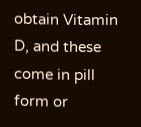obtain Vitamin D, and these come in pill form or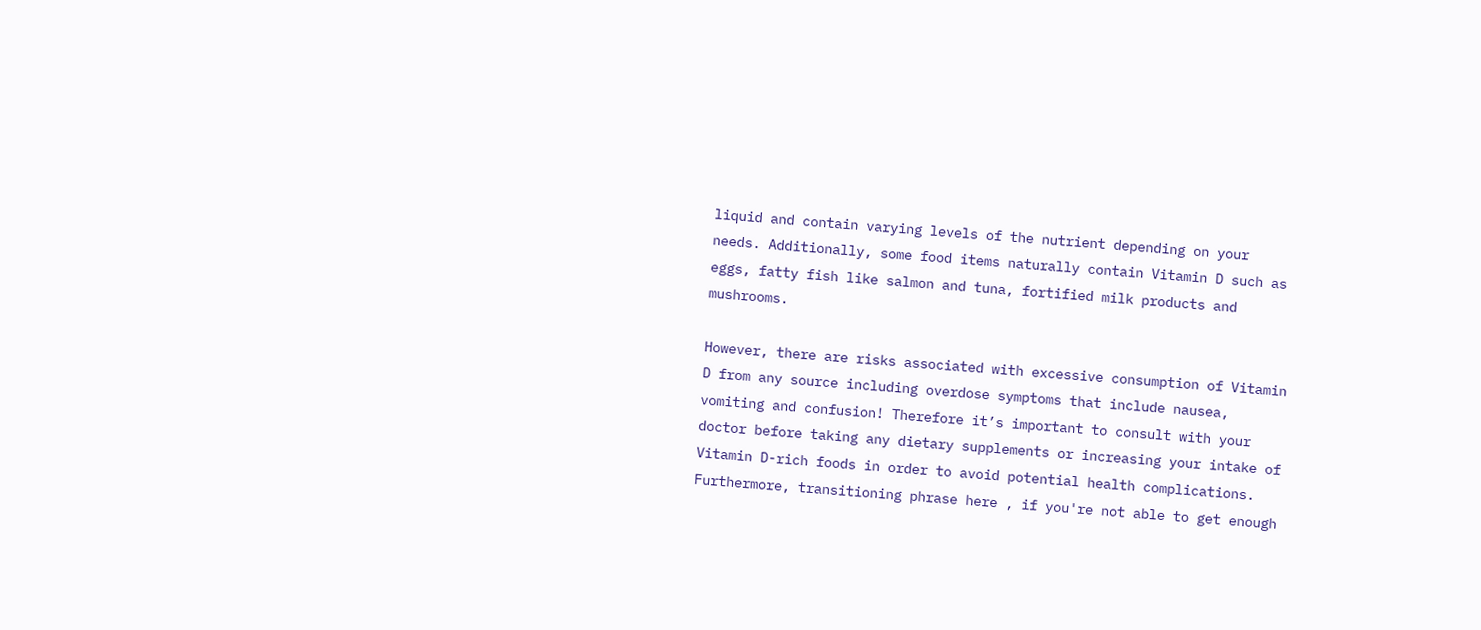liquid and contain varying levels of the nutrient depending on your needs. Additionally, some food items naturally contain Vitamin D such as eggs, fatty fish like salmon and tuna, fortified milk products and mushrooms.

However, there are risks associated with excessive consumption of Vitamin D from any source including overdose symptoms that include nausea, vomiting and confusion! Therefore it’s important to consult with your doctor before taking any dietary supplements or increasing your intake of Vitamin D-rich foods in order to avoid potential health complications. Furthermore, transitioning phrase here , if you're not able to get enough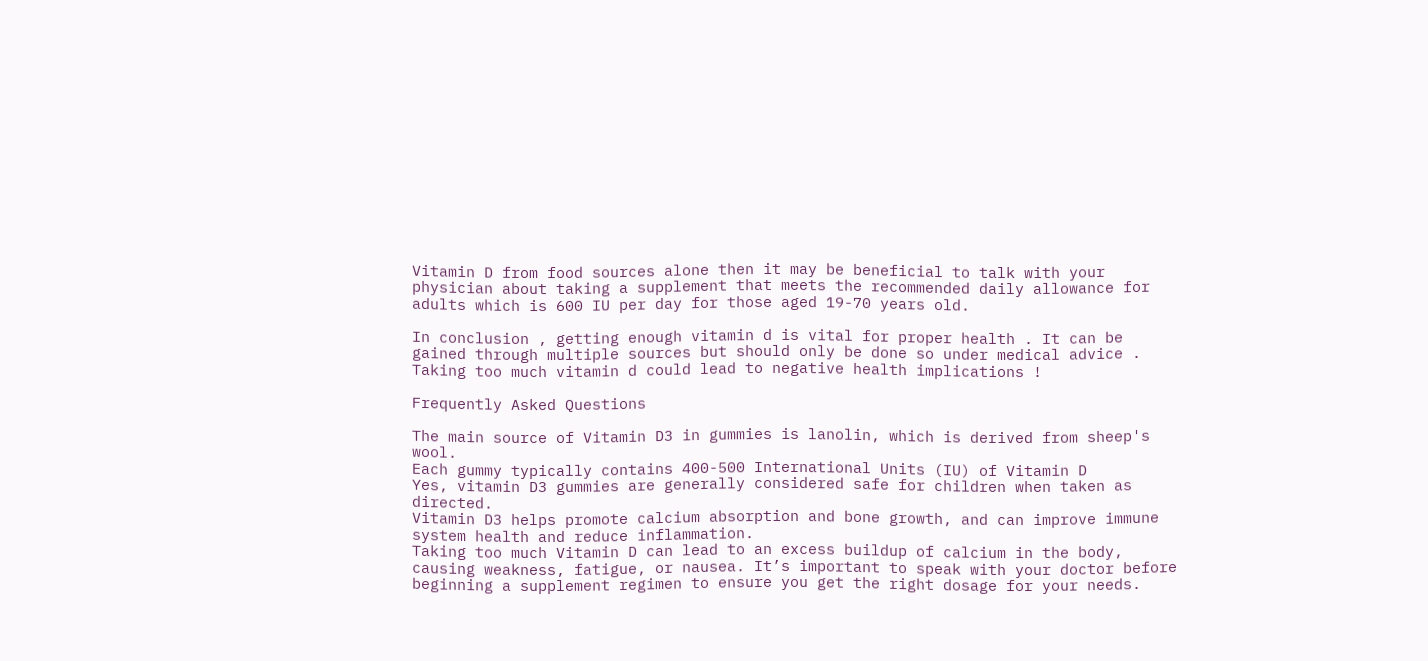Vitamin D from food sources alone then it may be beneficial to talk with your physician about taking a supplement that meets the recommended daily allowance for adults which is 600 IU per day for those aged 19-70 years old.

In conclusion , getting enough vitamin d is vital for proper health . It can be gained through multiple sources but should only be done so under medical advice . Taking too much vitamin d could lead to negative health implications !

Frequently Asked Questions

The main source of Vitamin D3 in gummies is lanolin, which is derived from sheep's wool.
Each gummy typically contains 400-500 International Units (IU) of Vitamin D
Yes, vitamin D3 gummies are generally considered safe for children when taken as directed.
Vitamin D3 helps promote calcium absorption and bone growth, and can improve immune system health and reduce inflammation.
Taking too much Vitamin D can lead to an excess buildup of calcium in the body, causing weakness, fatigue, or nausea. It’s important to speak with your doctor before beginning a supplement regimen to ensure you get the right dosage for your needs.